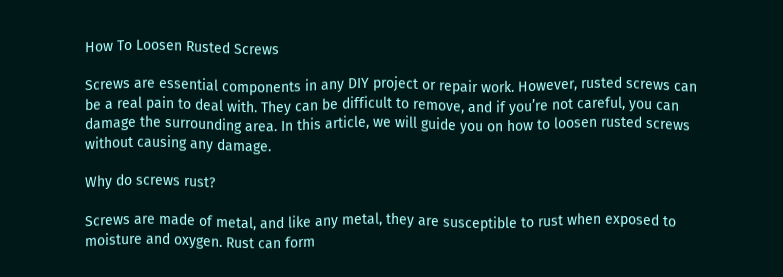How To Loosen Rusted Screws

Screws are essential components in any DIY project or repair work. However, rusted screws can be a real pain to deal with. They can be difficult to remove, and if you’re not careful, you can damage the surrounding area. In this article, we will guide you on how to loosen rusted screws without causing any damage.

Why do screws rust?

Screws are made of metal, and like any metal, they are susceptible to rust when exposed to moisture and oxygen. Rust can form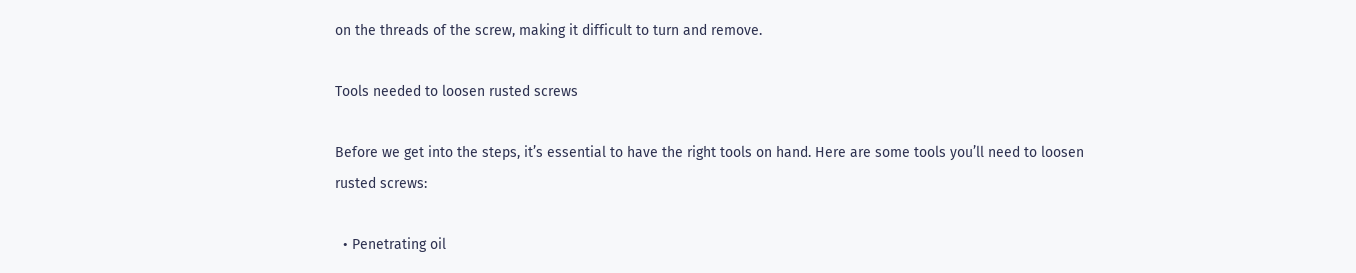on the threads of the screw, making it difficult to turn and remove.

Tools needed to loosen rusted screws

Before we get into the steps, it’s essential to have the right tools on hand. Here are some tools you’ll need to loosen rusted screws:

  • Penetrating oil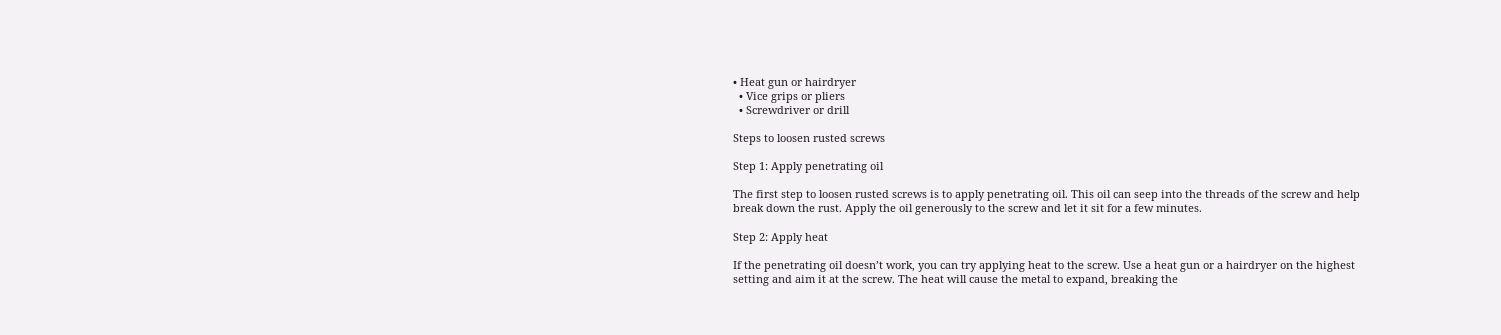• Heat gun or hairdryer
  • Vice grips or pliers
  • Screwdriver or drill

Steps to loosen rusted screws

Step 1: Apply penetrating oil

The first step to loosen rusted screws is to apply penetrating oil. This oil can seep into the threads of the screw and help break down the rust. Apply the oil generously to the screw and let it sit for a few minutes.

Step 2: Apply heat

If the penetrating oil doesn’t work, you can try applying heat to the screw. Use a heat gun or a hairdryer on the highest setting and aim it at the screw. The heat will cause the metal to expand, breaking the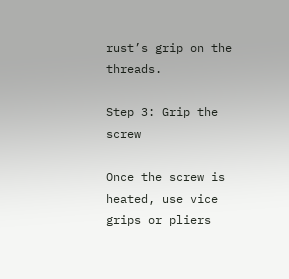rust’s grip on the threads.

Step 3: Grip the screw

Once the screw is heated, use vice grips or pliers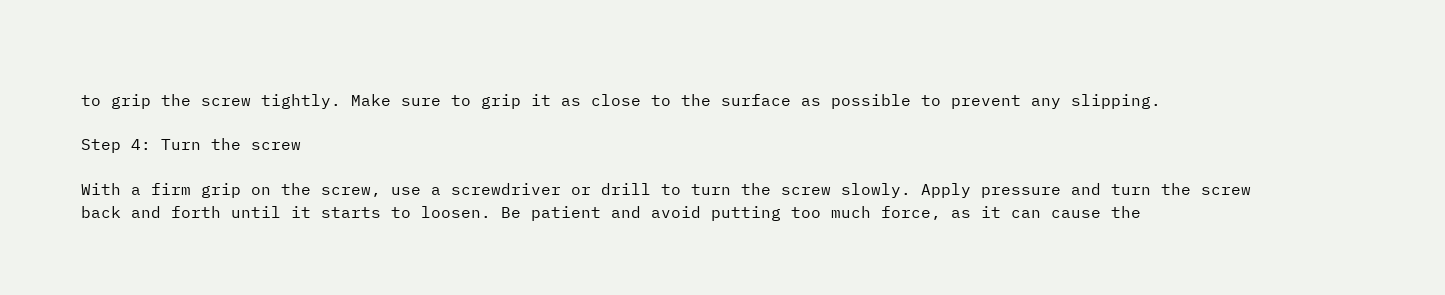to grip the screw tightly. Make sure to grip it as close to the surface as possible to prevent any slipping.

Step 4: Turn the screw

With a firm grip on the screw, use a screwdriver or drill to turn the screw slowly. Apply pressure and turn the screw back and forth until it starts to loosen. Be patient and avoid putting too much force, as it can cause the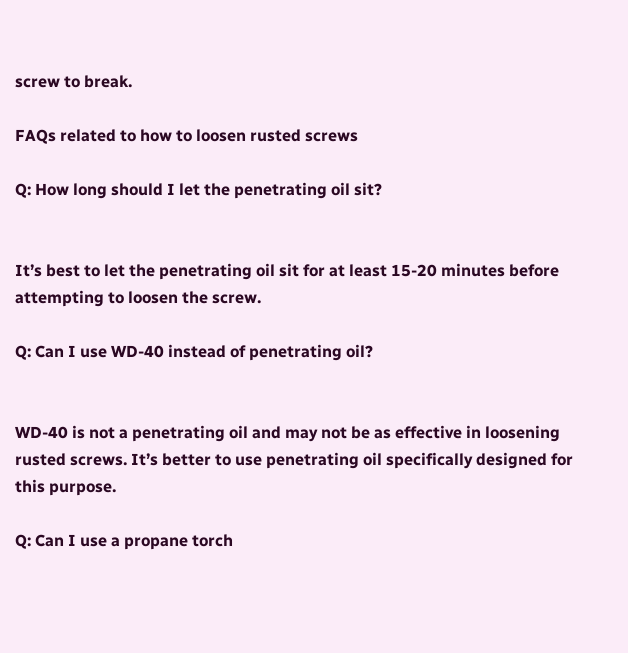screw to break.

FAQs related to how to loosen rusted screws

Q: How long should I let the penetrating oil sit?


It’s best to let the penetrating oil sit for at least 15-20 minutes before attempting to loosen the screw.

Q: Can I use WD-40 instead of penetrating oil?


WD-40 is not a penetrating oil and may not be as effective in loosening rusted screws. It’s better to use penetrating oil specifically designed for this purpose.

Q: Can I use a propane torch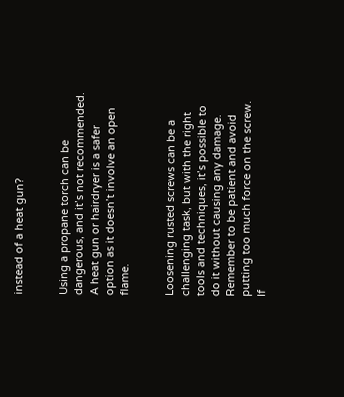instead of a heat gun?


Using a propane torch can be dangerous, and it’s not recommended. A heat gun or hairdryer is a safer option as it doesn’t involve an open flame.


Loosening rusted screws can be a challenging task, but with the right tools and techniques, it’s possible to do it without causing any damage. Remember to be patient and avoid putting too much force on the screw. If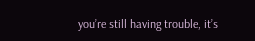you’re still having trouble, it’s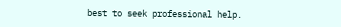best to seek professional help.